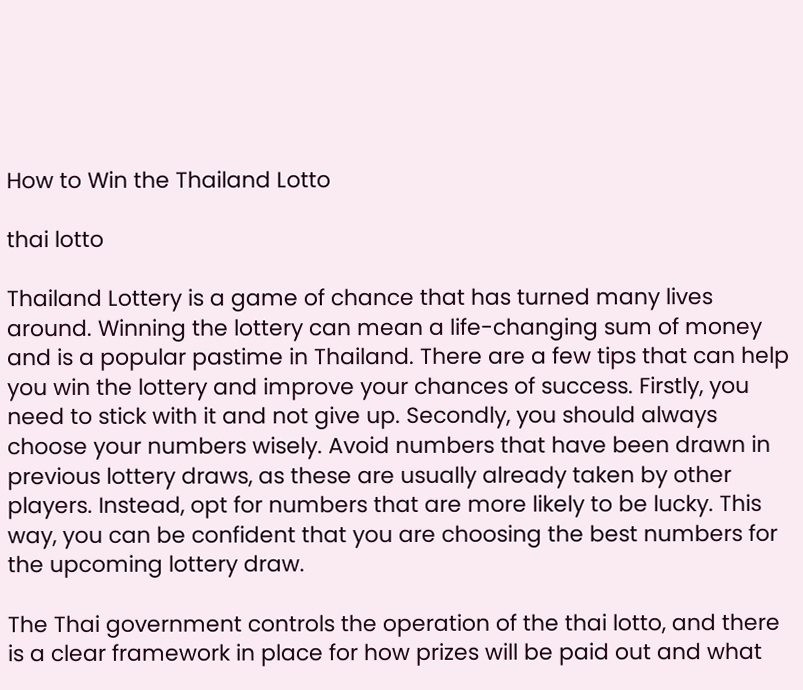How to Win the Thailand Lotto

thai lotto

Thailand Lottery is a game of chance that has turned many lives around. Winning the lottery can mean a life-changing sum of money and is a popular pastime in Thailand. There are a few tips that can help you win the lottery and improve your chances of success. Firstly, you need to stick with it and not give up. Secondly, you should always choose your numbers wisely. Avoid numbers that have been drawn in previous lottery draws, as these are usually already taken by other players. Instead, opt for numbers that are more likely to be lucky. This way, you can be confident that you are choosing the best numbers for the upcoming lottery draw.

The Thai government controls the operation of the thai lotto, and there is a clear framework in place for how prizes will be paid out and what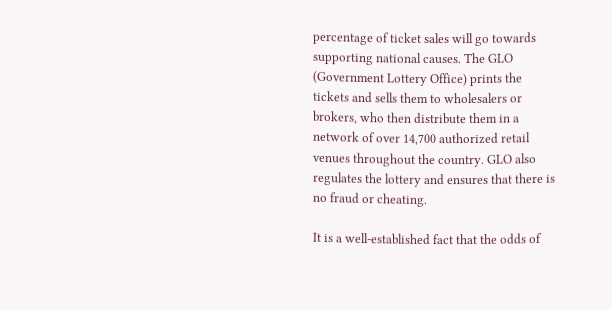percentage of ticket sales will go towards supporting national causes. The GLO (Government Lottery Office) prints the tickets and sells them to wholesalers or brokers, who then distribute them in a network of over 14,700 authorized retail venues throughout the country. GLO also regulates the lottery and ensures that there is no fraud or cheating.

It is a well-established fact that the odds of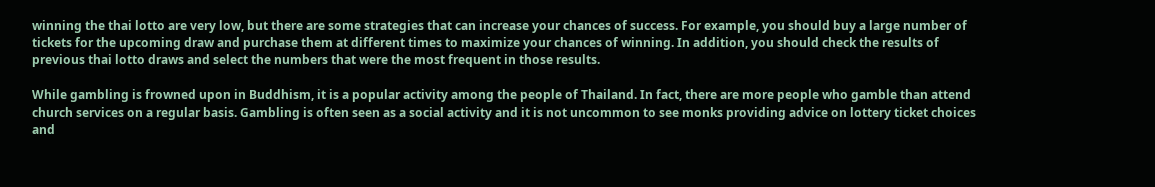winning the thai lotto are very low, but there are some strategies that can increase your chances of success. For example, you should buy a large number of tickets for the upcoming draw and purchase them at different times to maximize your chances of winning. In addition, you should check the results of previous thai lotto draws and select the numbers that were the most frequent in those results.

While gambling is frowned upon in Buddhism, it is a popular activity among the people of Thailand. In fact, there are more people who gamble than attend church services on a regular basis. Gambling is often seen as a social activity and it is not uncommon to see monks providing advice on lottery ticket choices and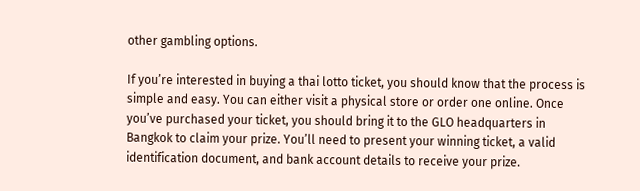other gambling options.

If you’re interested in buying a thai lotto ticket, you should know that the process is simple and easy. You can either visit a physical store or order one online. Once you’ve purchased your ticket, you should bring it to the GLO headquarters in Bangkok to claim your prize. You’ll need to present your winning ticket, a valid identification document, and bank account details to receive your prize.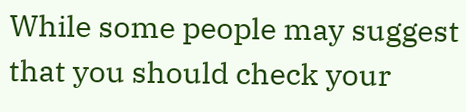While some people may suggest that you should check your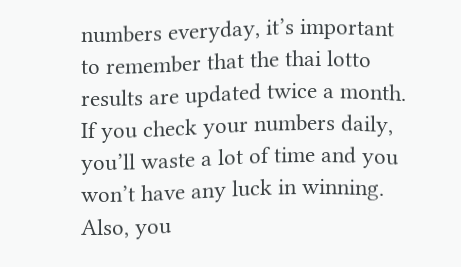numbers everyday, it’s important to remember that the thai lotto results are updated twice a month. If you check your numbers daily, you’ll waste a lot of time and you won’t have any luck in winning. Also, you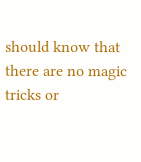should know that there are no magic tricks or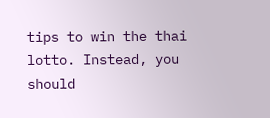tips to win the thai lotto. Instead, you should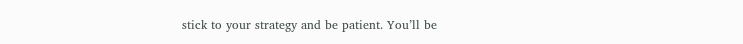stick to your strategy and be patient. You’ll be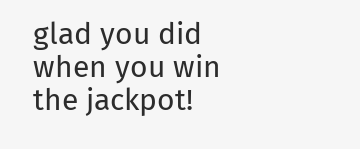glad you did when you win the jackpot!